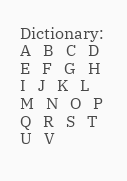Dictionary: A   B   C   D   E   F   G   H   I   J   K   L   M   N   O   P   Q   R   S   T   U   V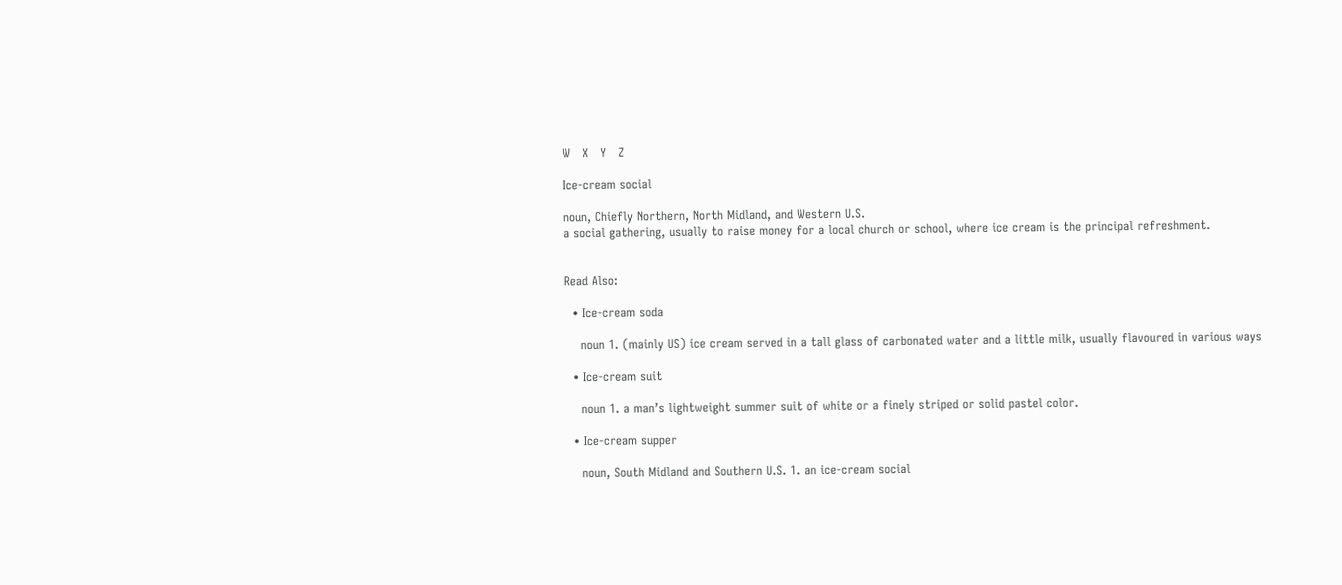W   X   Y   Z

Ice-cream social

noun, Chiefly Northern, North Midland, and Western U.S.
a social gathering, usually to raise money for a local church or school, where ice cream is the principal refreshment.


Read Also:

  • Ice-cream soda

    noun 1. (mainly US) ice cream served in a tall glass of carbonated water and a little milk, usually flavoured in various ways

  • Ice-cream suit

    noun 1. a man’s lightweight summer suit of white or a finely striped or solid pastel color.

  • Ice-cream supper

    noun, South Midland and Southern U.S. 1. an ice-cream social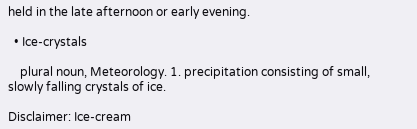held in the late afternoon or early evening.

  • Ice-crystals

    plural noun, Meteorology. 1. precipitation consisting of small, slowly falling crystals of ice.

Disclaimer: Ice-cream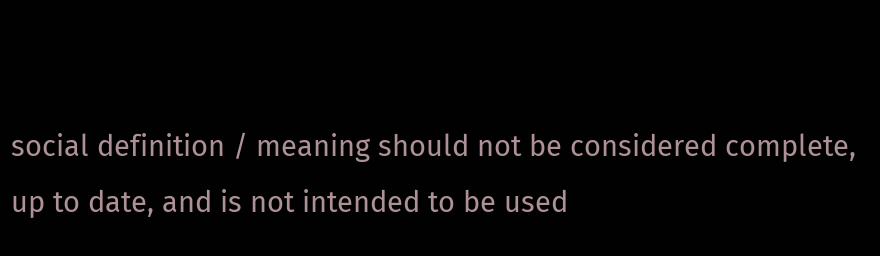social definition / meaning should not be considered complete, up to date, and is not intended to be used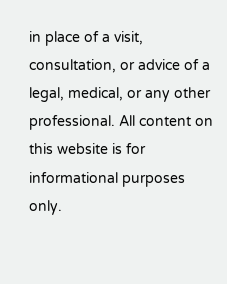in place of a visit, consultation, or advice of a legal, medical, or any other professional. All content on this website is for informational purposes only.